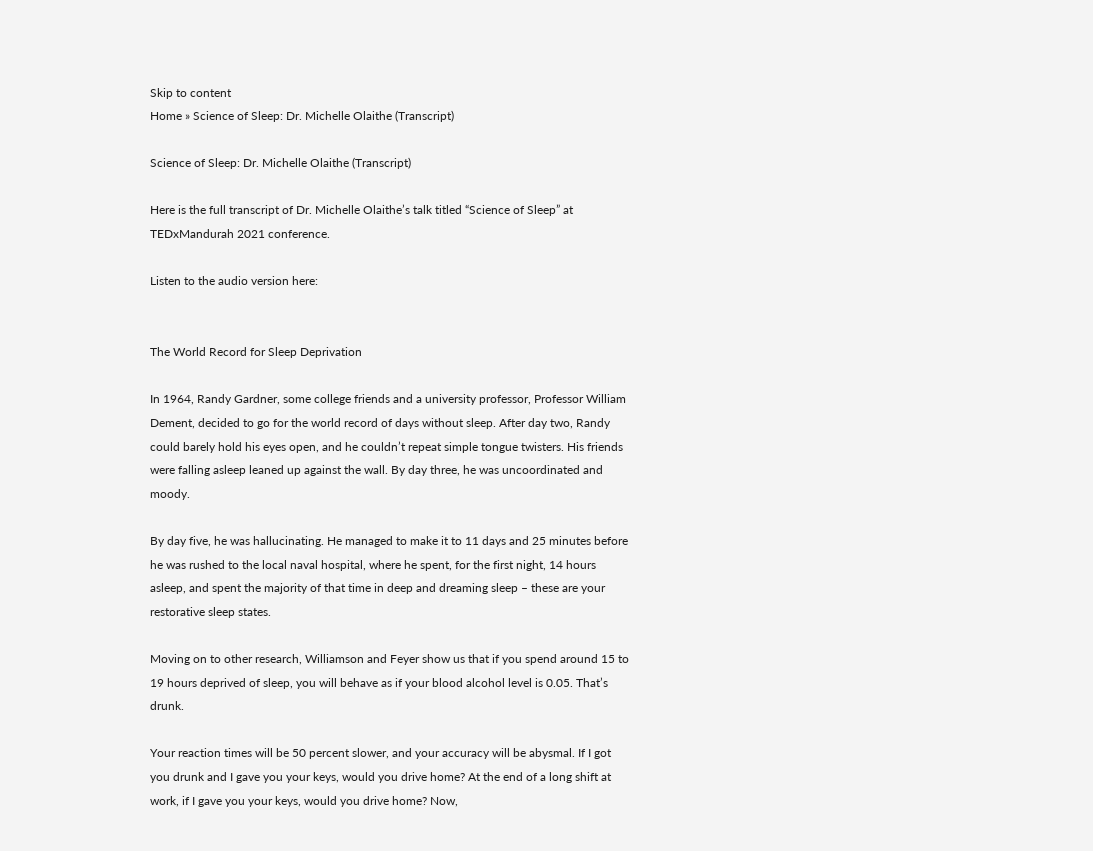Skip to content
Home » Science of Sleep: Dr. Michelle Olaithe (Transcript)

Science of Sleep: Dr. Michelle Olaithe (Transcript)

Here is the full transcript of Dr. Michelle Olaithe’s talk titled “Science of Sleep” at TEDxMandurah 2021 conference.

Listen to the audio version here:


The World Record for Sleep Deprivation

In 1964, Randy Gardner, some college friends and a university professor, Professor William Dement, decided to go for the world record of days without sleep. After day two, Randy could barely hold his eyes open, and he couldn’t repeat simple tongue twisters. His friends were falling asleep leaned up against the wall. By day three, he was uncoordinated and moody.

By day five, he was hallucinating. He managed to make it to 11 days and 25 minutes before he was rushed to the local naval hospital, where he spent, for the first night, 14 hours asleep, and spent the majority of that time in deep and dreaming sleep – these are your restorative sleep states.

Moving on to other research, Williamson and Feyer show us that if you spend around 15 to 19 hours deprived of sleep, you will behave as if your blood alcohol level is 0.05. That’s drunk.

Your reaction times will be 50 percent slower, and your accuracy will be abysmal. If I got you drunk and I gave you your keys, would you drive home? At the end of a long shift at work, if I gave you your keys, would you drive home? Now,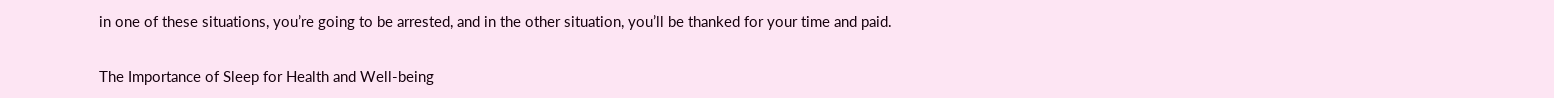in one of these situations, you’re going to be arrested, and in the other situation, you’ll be thanked for your time and paid.

The Importance of Sleep for Health and Well-being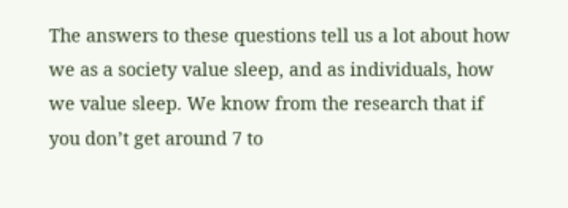The answers to these questions tell us a lot about how we as a society value sleep, and as individuals, how we value sleep. We know from the research that if you don’t get around 7 to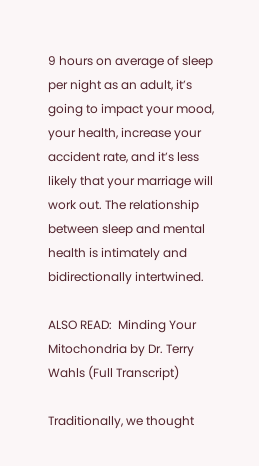9 hours on average of sleep per night as an adult, it’s going to impact your mood, your health, increase your accident rate, and it’s less likely that your marriage will work out. The relationship between sleep and mental health is intimately and bidirectionally intertwined.

ALSO READ:  Minding Your Mitochondria by Dr. Terry Wahls (Full Transcript)

Traditionally, we thought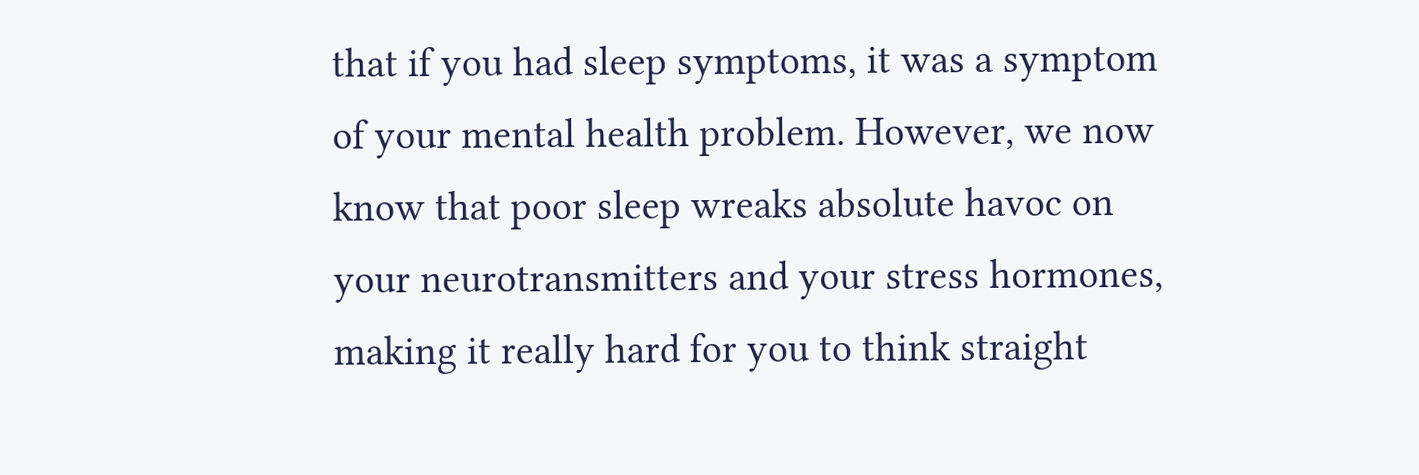that if you had sleep symptoms, it was a symptom of your mental health problem. However, we now know that poor sleep wreaks absolute havoc on your neurotransmitters and your stress hormones, making it really hard for you to think straight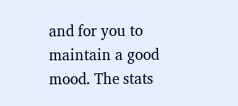and for you to maintain a good mood. The stats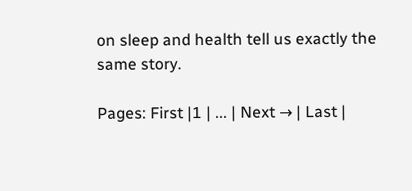on sleep and health tell us exactly the same story.

Pages: First |1 | ... | Next → | Last |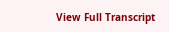View Full Transcript